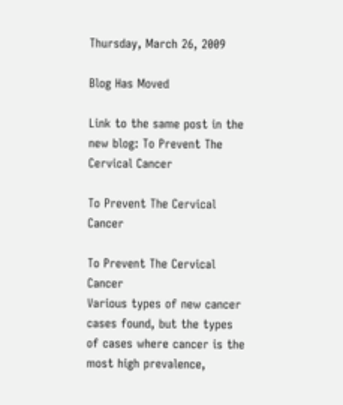Thursday, March 26, 2009

Blog Has Moved

Link to the same post in the new blog: To Prevent The Cervical Cancer

To Prevent The Cervical Cancer

To Prevent The Cervical Cancer
Various types of new cancer cases found, but the types of cases where cancer is the most high prevalence,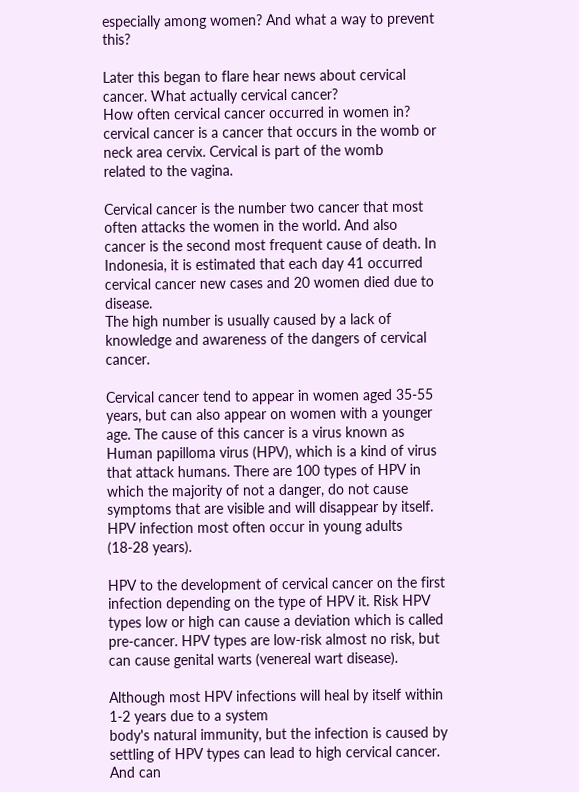especially among women? And what a way to prevent this?

Later this began to flare hear news about cervical cancer. What actually cervical cancer?
How often cervical cancer occurred in women in? cervical cancer is a cancer that occurs in the womb or neck area cervix. Cervical is part of the womb
related to the vagina.

Cervical cancer is the number two cancer that most often attacks the women in the world. And also
cancer is the second most frequent cause of death. In Indonesia, it is estimated that each day 41 occurred cervical cancer new cases and 20 women died due to disease.
The high number is usually caused by a lack of knowledge and awareness of the dangers of cervical cancer.

Cervical cancer tend to appear in women aged 35-55 years, but can also appear on women with a younger age. The cause of this cancer is a virus known as Human papilloma virus (HPV), which is a kind of virus that attack humans. There are 100 types of HPV in which the majority of not a danger, do not cause symptoms that are visible and will disappear by itself. HPV infection most often occur in young adults (18-28 years).

HPV to the development of cervical cancer on the first infection depending on the type of HPV it. Risk HPV types low or high can cause a deviation which is called pre-cancer. HPV types are low-risk almost no risk, but can cause genital warts (venereal wart disease).

Although most HPV infections will heal by itself within 1-2 years due to a system
body's natural immunity, but the infection is caused by settling of HPV types can lead to high cervical cancer. And can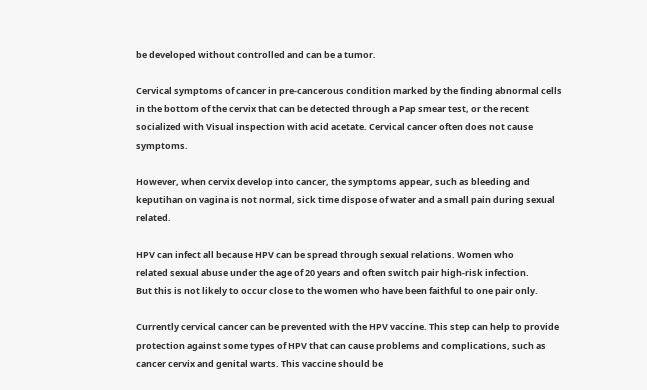be developed without controlled and can be a tumor.

Cervical symptoms of cancer in pre-cancerous condition marked by the finding abnormal cells in the bottom of the cervix that can be detected through a Pap smear test, or the recent socialized with Visual inspection with acid acetate. Cervical cancer often does not cause symptoms.

However, when cervix develop into cancer, the symptoms appear, such as bleeding and keputihan on vagina is not normal, sick time dispose of water and a small pain during sexual related.

HPV can infect all because HPV can be spread through sexual relations. Women who
related sexual abuse under the age of 20 years and often switch pair high-risk infection.
But this is not likely to occur close to the women who have been faithful to one pair only.

Currently cervical cancer can be prevented with the HPV vaccine. This step can help to provide protection against some types of HPV that can cause problems and complications, such as cancer cervix and genital warts. This vaccine should be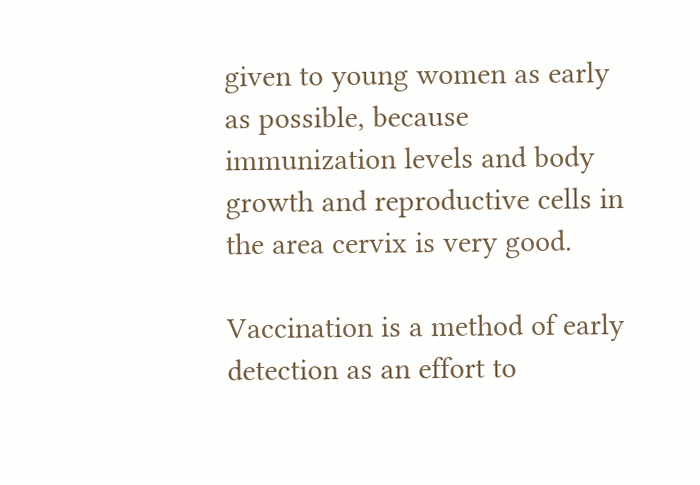given to young women as early as possible, because immunization levels and body growth and reproductive cells in the area cervix is very good.

Vaccination is a method of early detection as an effort to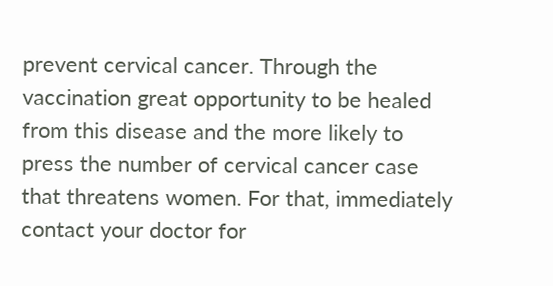prevent cervical cancer. Through the vaccination great opportunity to be healed from this disease and the more likely to press the number of cervical cancer case that threatens women. For that, immediately contact your doctor for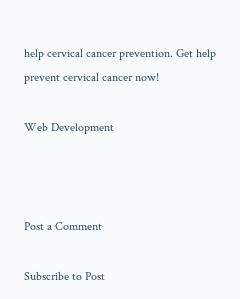help cervical cancer prevention. Get help prevent cervical cancer now!

Web Development



Post a Comment

Subscribe to Post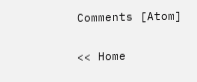Comments [Atom]

<< Home